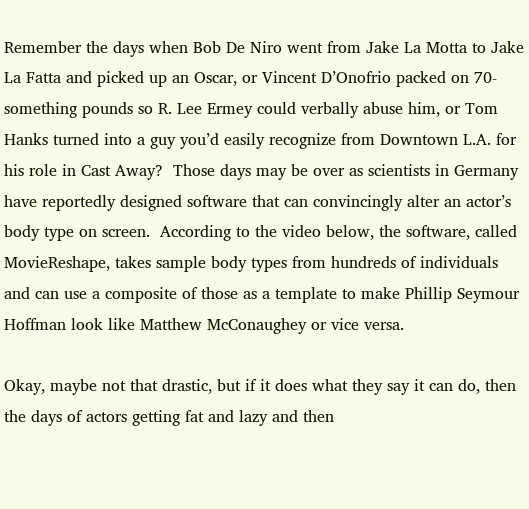Remember the days when Bob De Niro went from Jake La Motta to Jake La Fatta and picked up an Oscar, or Vincent D’Onofrio packed on 70-something pounds so R. Lee Ermey could verbally abuse him, or Tom Hanks turned into a guy you’d easily recognize from Downtown L.A. for his role in Cast Away?  Those days may be over as scientists in Germany have reportedly designed software that can convincingly alter an actor’s body type on screen.  According to the video below, the software, called MovieReshape, takes sample body types from hundreds of individuals and can use a composite of those as a template to make Phillip Seymour Hoffman look like Matthew McConaughey or vice versa.

Okay, maybe not that drastic, but if it does what they say it can do, then the days of actors getting fat and lazy and then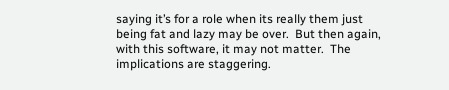saying it’s for a role when its really them just being fat and lazy may be over.  But then again, with this software, it may not matter.  The implications are staggering.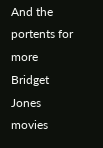And the portents for more Bridget Jones movies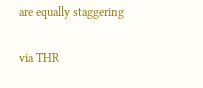are equally staggering

via THR